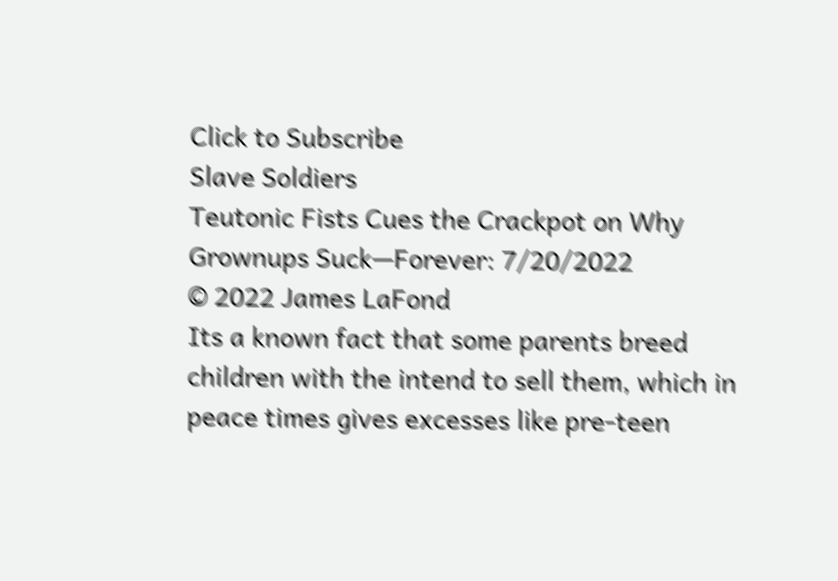Click to Subscribe
Slave Soldiers
Teutonic Fists Cues the Crackpot on Why Grownups Suck—Forever: 7/20/2022
© 2022 James LaFond
Its a known fact that some parents breed children with the intend to sell them, which in peace times gives excesses like pre-teen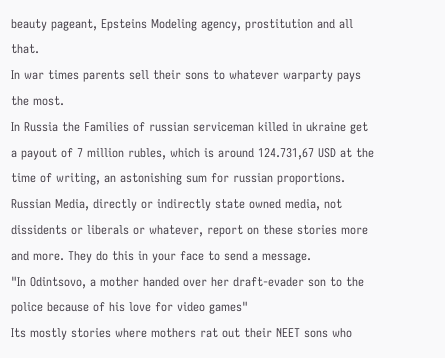beauty pageant, Epsteins Modeling agency, prostitution and all that.
In war times parents sell their sons to whatever warparty pays the most.
In Russia the Families of russian serviceman killed in ukraine get a payout of 7 million rubles, which is around 124.731,67 USD at the time of writing, an astonishing sum for russian proportions.
Russian Media, directly or indirectly state owned media, not dissidents or liberals or whatever, report on these stories more and more. They do this in your face to send a message.
"In Odintsovo, a mother handed over her draft-evader son to the police because of his love for video games"
Its mostly stories where mothers rat out their NEET sons who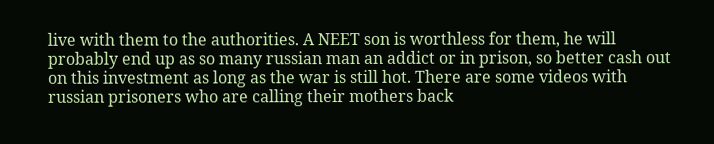live with them to the authorities. A NEET son is worthless for them, he will probably end up as so many russian man an addict or in prison, so better cash out on this investment as long as the war is still hot. There are some videos with russian prisoners who are calling their mothers back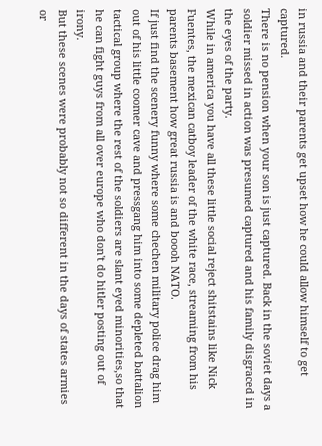in russia and their parents get upset how he could allow himself to get captured.
There is no pension when your son is just captured. Back in the soviet days a soldier missed in action was presumed captured and his family disgraced in the eyes of the party.
While in america you have all these little social reject shitstains like Nick Fuentes, the mexican catboy leader of the white race, streaming from his parents basement how great russia is and boooh NATO.
If just find the scenery funny where some chechen military police drag him out of his little coomer cave and pressgang him into some depleted battalion tactical group where the rest of the soldiers are slant eyed minorities,so that he can fight guys from all over europe who don't do hitler posting out of irony.
But these scenes were probably not so different in the days of states armies or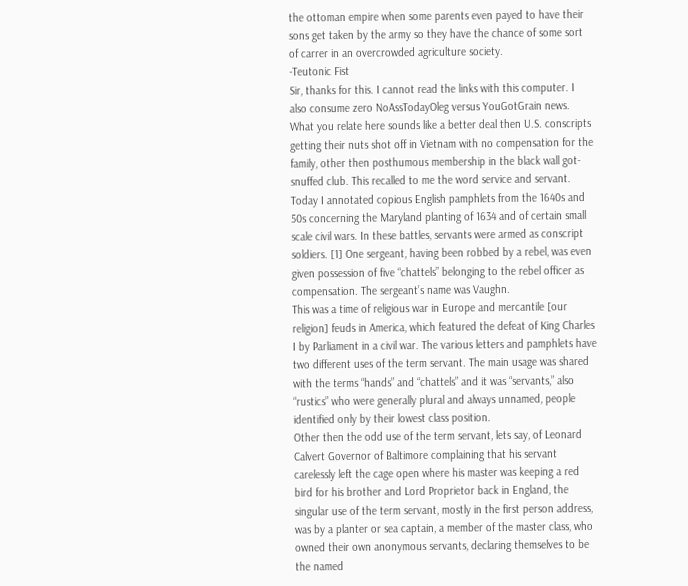the ottoman empire when some parents even payed to have their sons get taken by the army so they have the chance of some sort of carrer in an overcrowded agriculture society.
-Teutonic Fist
Sir, thanks for this. I cannot read the links with this computer. I also consume zero NoAssTodayOleg versus YouGotGrain news.
What you relate here sounds like a better deal then U.S. conscripts getting their nuts shot off in Vietnam with no compensation for the family, other then posthumous membership in the black wall got-snuffed club. This recalled to me the word service and servant.
Today I annotated copious English pamphlets from the 1640s and 50s concerning the Maryland planting of 1634 and of certain small scale civil wars. In these battles, servants were armed as conscript soldiers. [1] One sergeant, having been robbed by a rebel, was even given possession of five “chattels” belonging to the rebel officer as compensation. The sergeant’s name was Vaughn.
This was a time of religious war in Europe and mercantile [our religion] feuds in America, which featured the defeat of King Charles I by Parliament in a civil war. The various letters and pamphlets have two different uses of the term servant. The main usage was shared with the terms “hands” and “chattels” and it was “servants,” also “rustics” who were generally plural and always unnamed, people identified only by their lowest class position.
Other then the odd use of the term servant, lets say, of Leonard Calvert Governor of Baltimore complaining that his servant carelessly left the cage open where his master was keeping a red bird for his brother and Lord Proprietor back in England, the singular use of the term servant, mostly in the first person address, was by a planter or sea captain, a member of the master class, who owned their own anonymous servants, declaring themselves to be the named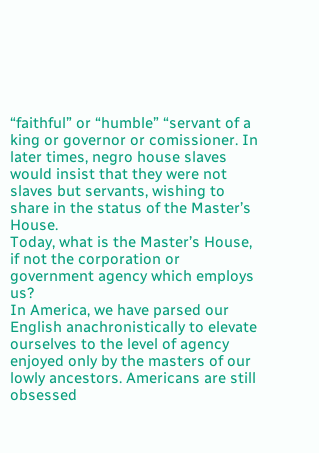“faithful” or “humble” “servant of a king or governor or comissioner. In later times, negro house slaves would insist that they were not slaves but servants, wishing to share in the status of the Master’s House.
Today, what is the Master’s House, if not the corporation or government agency which employs us?
In America, we have parsed our English anachronistically to elevate ourselves to the level of agency enjoyed only by the masters of our lowly ancestors. Americans are still obsessed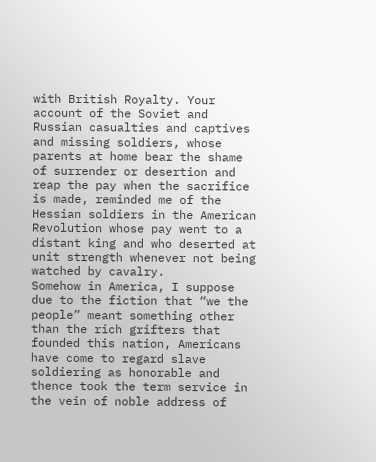with British Royalty. Your account of the Soviet and Russian casualties and captives and missing soldiers, whose parents at home bear the shame of surrender or desertion and reap the pay when the sacrifice is made, reminded me of the Hessian soldiers in the American Revolution whose pay went to a distant king and who deserted at unit strength whenever not being watched by cavalry.
Somehow in America, I suppose due to the fiction that “we the people” meant something other than the rich grifters that founded this nation, Americans have come to regard slave soldiering as honorable and thence took the term service in the vein of noble address of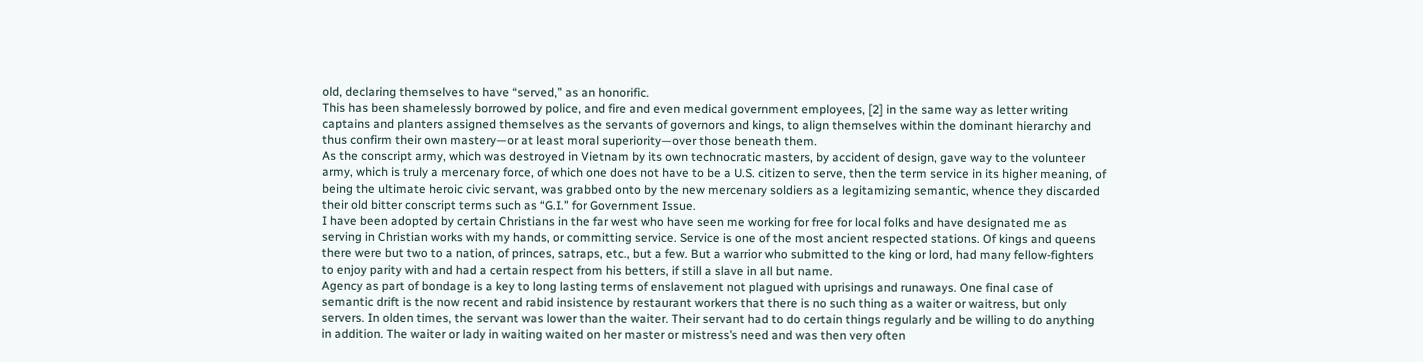old, declaring themselves to have “served,” as an honorific.
This has been shamelessly borrowed by police, and fire and even medical government employees, [2] in the same way as letter writing captains and planters assigned themselves as the servants of governors and kings, to align themselves within the dominant hierarchy and thus confirm their own mastery—or at least moral superiority—over those beneath them.
As the conscript army, which was destroyed in Vietnam by its own technocratic masters, by accident of design, gave way to the volunteer army, which is truly a mercenary force, of which one does not have to be a U.S. citizen to serve, then the term service in its higher meaning, of being the ultimate heroic civic servant, was grabbed onto by the new mercenary soldiers as a legitamizing semantic, whence they discarded their old bitter conscript terms such as “G.I.” for Government Issue.
I have been adopted by certain Christians in the far west who have seen me working for free for local folks and have designated me as serving in Christian works with my hands, or committing service. Service is one of the most ancient respected stations. Of kings and queens there were but two to a nation, of princes, satraps, etc., but a few. But a warrior who submitted to the king or lord, had many fellow-fighters to enjoy parity with and had a certain respect from his betters, if still a slave in all but name.
Agency as part of bondage is a key to long lasting terms of enslavement not plagued with uprisings and runaways. One final case of semantic drift is the now recent and rabid insistence by restaurant workers that there is no such thing as a waiter or waitress, but only servers. In olden times, the servant was lower than the waiter. Their servant had to do certain things regularly and be willing to do anything in addition. The waiter or lady in waiting waited on her master or mistress’s need and was then very often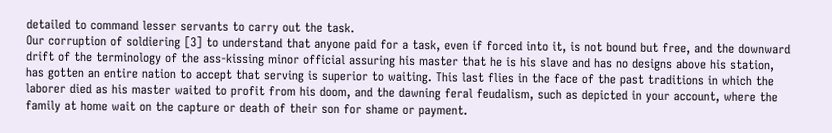detailed to command lesser servants to carry out the task.
Our corruption of soldiering [3] to understand that anyone paid for a task, even if forced into it, is not bound but free, and the downward drift of the terminology of the ass-kissing minor official assuring his master that he is his slave and has no designs above his station, has gotten an entire nation to accept that serving is superior to waiting. This last flies in the face of the past traditions in which the laborer died as his master waited to profit from his doom, and the dawning feral feudalism, such as depicted in your account, where the family at home wait on the capture or death of their son for shame or payment.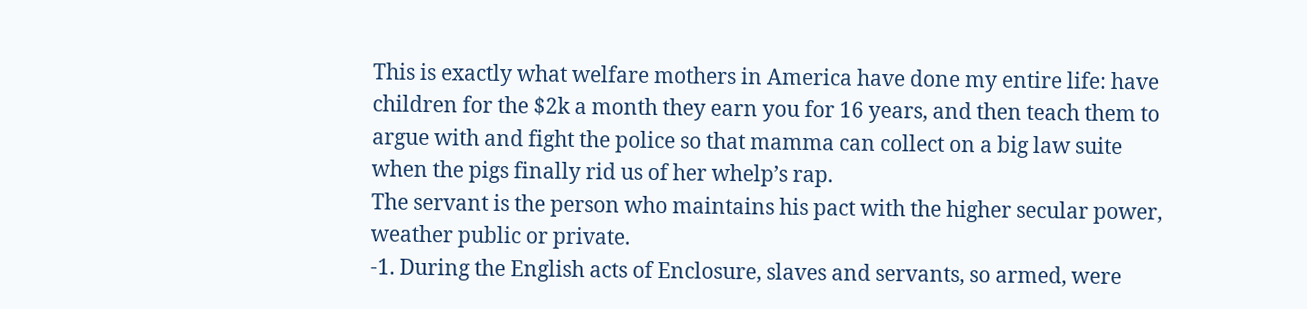This is exactly what welfare mothers in America have done my entire life: have children for the $2k a month they earn you for 16 years, and then teach them to argue with and fight the police so that mamma can collect on a big law suite when the pigs finally rid us of her whelp’s rap.
The servant is the person who maintains his pact with the higher secular power, weather public or private.
-1. During the English acts of Enclosure, slaves and servants, so armed, were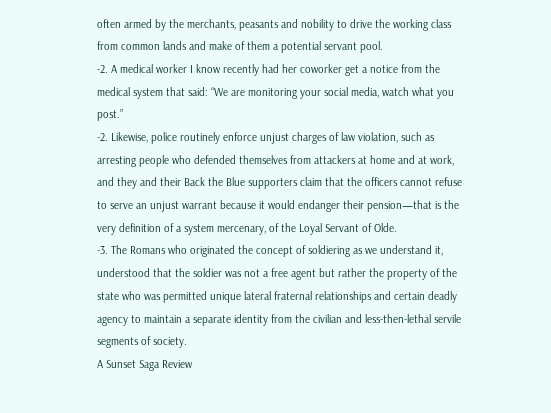often armed by the merchants, peasants and nobility to drive the working class from common lands and make of them a potential servant pool.
-2. A medical worker I know recently had her coworker get a notice from the medical system that said: “We are monitoring your social media, watch what you post.”
-2. Likewise, police routinely enforce unjust charges of law violation, such as arresting people who defended themselves from attackers at home and at work, and they and their Back the Blue supporters claim that the officers cannot refuse to serve an unjust warrant because it would endanger their pension—that is the very definition of a system mercenary, of the Loyal Servant of Olde.
-3. The Romans who originated the concept of soldiering as we understand it, understood that the soldier was not a free agent but rather the property of the state who was permitted unique lateral fraternal relationships and certain deadly agency to maintain a separate identity from the civilian and less-then-lethal servile segments of society.
A Sunset Saga Review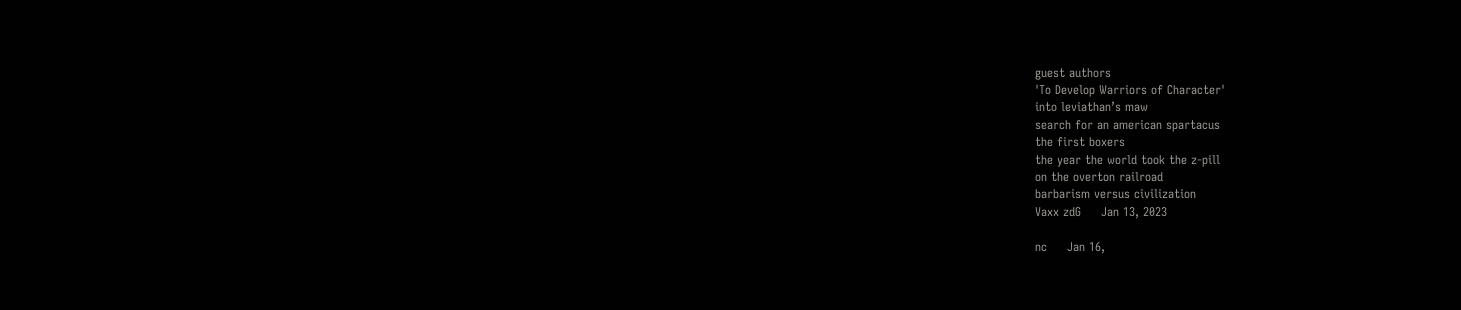guest authors
'To Develop Warriors of Character'
into leviathan’s maw
search for an american spartacus
the first boxers
the year the world took the z-pill
on the overton railroad
barbarism versus civilization
Vaxx zdG     Jan 13, 2023

nc     Jan 16,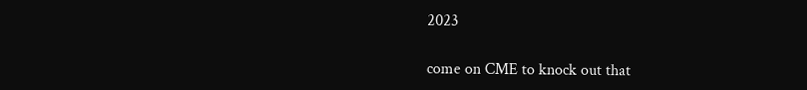2023

come on CME to knock out that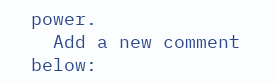power.
  Add a new comment below: